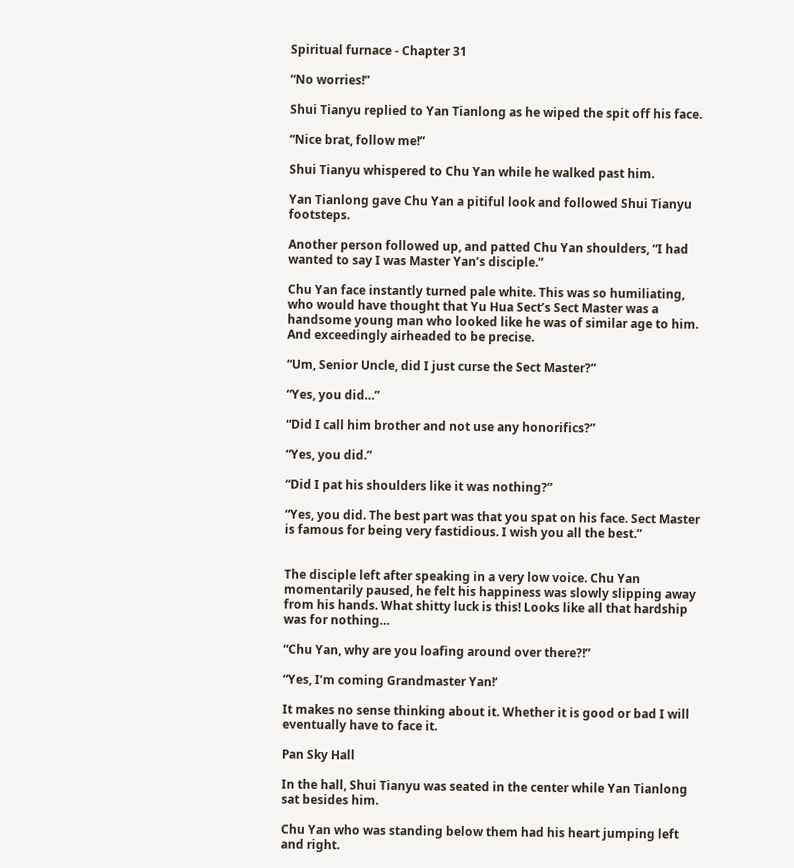Spiritual furnace - Chapter 31

“No worries!”

Shui Tianyu replied to Yan Tianlong as he wiped the spit off his face.

“Nice brat, follow me!”

Shui Tianyu whispered to Chu Yan while he walked past him.

Yan Tianlong gave Chu Yan a pitiful look and followed Shui Tianyu footsteps.

Another person followed up, and patted Chu Yan shoulders, “I had wanted to say I was Master Yan’s disciple.”

Chu Yan face instantly turned pale white. This was so humiliating, who would have thought that Yu Hua Sect’s Sect Master was a handsome young man who looked like he was of similar age to him. And exceedingly airheaded to be precise.

“Um, Senior Uncle, did I just curse the Sect Master?”

“Yes, you did…”

“Did I call him brother and not use any honorifics?”

“Yes, you did.”

“Did I pat his shoulders like it was nothing?”

“Yes, you did. The best part was that you spat on his face. Sect Master is famous for being very fastidious. I wish you all the best.”


The disciple left after speaking in a very low voice. Chu Yan momentarily paused, he felt his happiness was slowly slipping away from his hands. What shitty luck is this! Looks like all that hardship was for nothing…

“Chu Yan, why are you loafing around over there?!”

“Yes, I’m coming Grandmaster Yan!‘

It makes no sense thinking about it. Whether it is good or bad I will eventually have to face it.

Pan Sky Hall

In the hall, Shui Tianyu was seated in the center while Yan Tianlong sat besides him.

Chu Yan who was standing below them had his heart jumping left and right.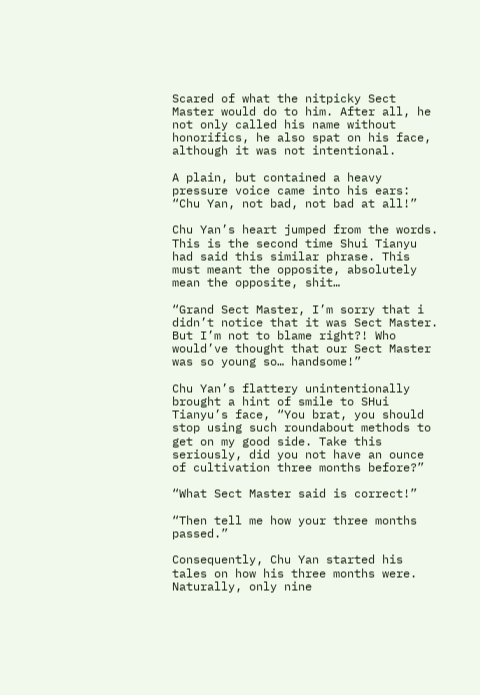Scared of what the nitpicky Sect Master would do to him. After all, he not only called his name without honorifics, he also spat on his face, although it was not intentional.

A plain, but contained a heavy pressure voice came into his ears: “Chu Yan, not bad, not bad at all!”

Chu Yan’s heart jumped from the words. This is the second time Shui Tianyu had said this similar phrase. This must meant the opposite, absolutely mean the opposite, shit…

“Grand Sect Master, I’m sorry that i didn’t notice that it was Sect Master. But I’m not to blame right?! Who would’ve thought that our Sect Master was so young so… handsome!”

Chu Yan’s flattery unintentionally brought a hint of smile to SHui Tianyu’s face, “You brat, you should stop using such roundabout methods to get on my good side. Take this seriously, did you not have an ounce of cultivation three months before?”

“What Sect Master said is correct!”

“Then tell me how your three months passed.”

Consequently, Chu Yan started his tales on how his three months were. Naturally, only nine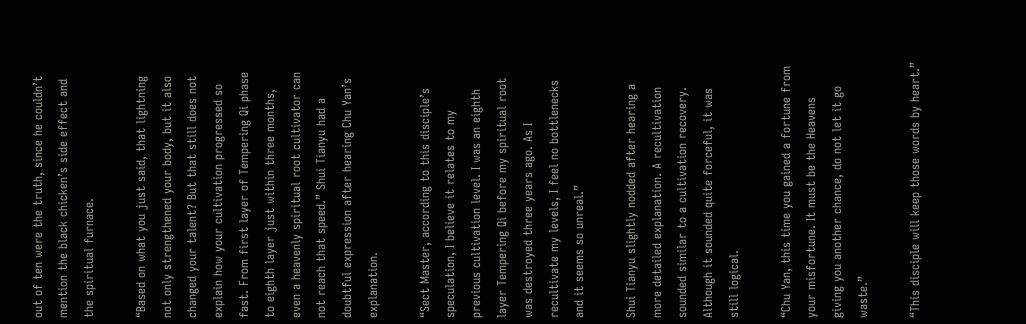out of ten were the truth, since he couldn’t mention the black chicken’s side effect and the spiritual furnace.

“Based on what you just said, that lightning not only strengthened your body, but it also changed your talent? But that still does not explain how your cultivation progressed so fast. From first layer of Tempering Qi phase to eighth layer just within three months, even a heavenly spiritual root cultivator can not reach that speed.” Shui Tianyu had a doubtful expression after hearing Chu Yan’s explanation.

“Sect Master, according to this disciple’s speculation, I believe it relates to my previous cultivation level. I was an eighth layer Tempering Qi before my spiritual root was destroyed three years ago. As I recultivate my levels, I feel no bottlenecks and it seems so unreal.”

Shui Tianyu slightly nodded after hearing a more detailed explanation. A recultivation sounded similar to a cultivation recovery. Although it sounded quite forceful, it was still logical.

“Chu Yan, this time you gained a fortune from your misfortune. It must be the Heavens giving you another chance, do not let it go waste.”

“This disciple will keep those words by heart.”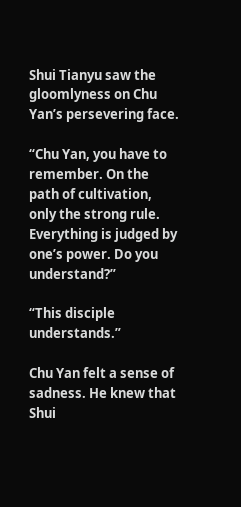Shui Tianyu saw the gloomlyness on Chu Yan’s persevering face.

“Chu Yan, you have to remember. On the path of cultivation, only the strong rule. Everything is judged by one’s power. Do you understand?”

“This disciple understands.”

Chu Yan felt a sense of sadness. He knew that Shui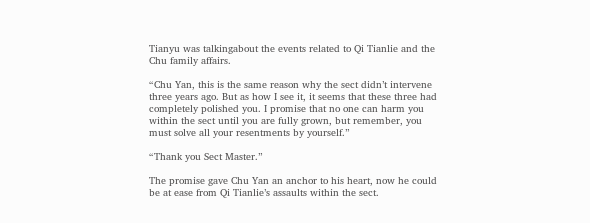Tianyu was talkingabout the events related to Qi Tianlie and the Chu family affairs.

“Chu Yan, this is the same reason why the sect didn’t intervene three years ago. But as how I see it, it seems that these three had completely polished you. I promise that no one can harm you within the sect until you are fully grown, but remember, you must solve all your resentments by yourself.”

“Thank you Sect Master.”

The promise gave Chu Yan an anchor to his heart, now he could be at ease from Qi Tianlie’s assaults within the sect.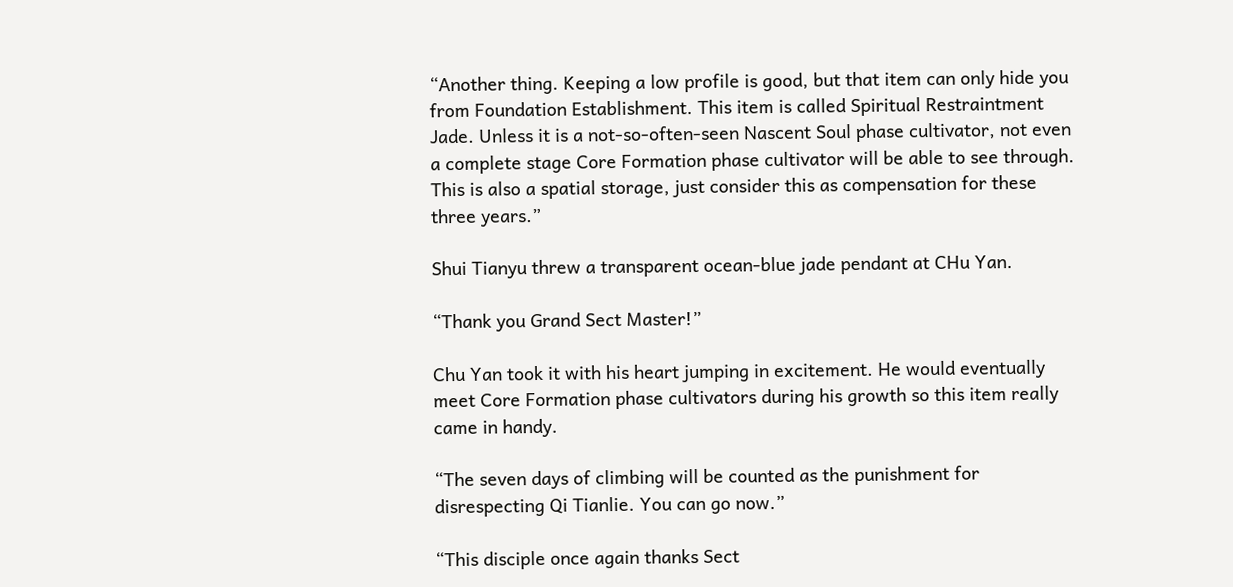“Another thing. Keeping a low profile is good, but that item can only hide you from Foundation Establishment. This item is called Spiritual Restraintment Jade. Unless it is a not-so-often-seen Nascent Soul phase cultivator, not even a complete stage Core Formation phase cultivator will be able to see through. This is also a spatial storage, just consider this as compensation for these three years.”

Shui Tianyu threw a transparent ocean-blue jade pendant at CHu Yan.

“Thank you Grand Sect Master!”

Chu Yan took it with his heart jumping in excitement. He would eventually meet Core Formation phase cultivators during his growth so this item really came in handy.

“The seven days of climbing will be counted as the punishment for disrespecting Qi Tianlie. You can go now.”

“This disciple once again thanks Sect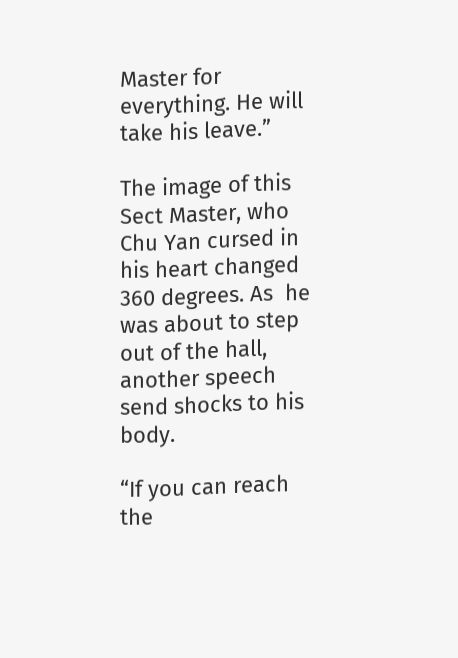Master for everything. He will take his leave.”

The image of this Sect Master, who Chu Yan cursed in his heart changed 360 degrees. As  he was about to step out of the hall, another speech send shocks to his body.

“If you can reach the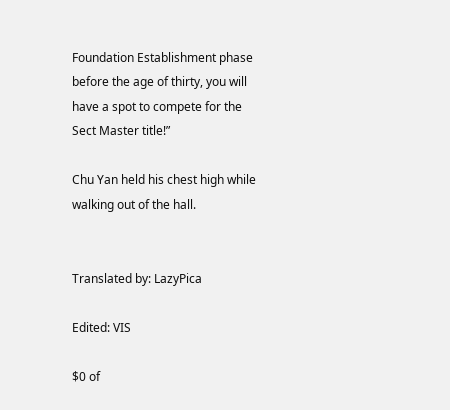Foundation Establishment phase before the age of thirty, you will have a spot to compete for the Sect Master title!”

Chu Yan held his chest high while walking out of the hall.


Translated by: LazyPica

Edited: VIS

$0 of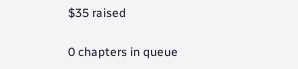$35 raised

0 chapters in queue